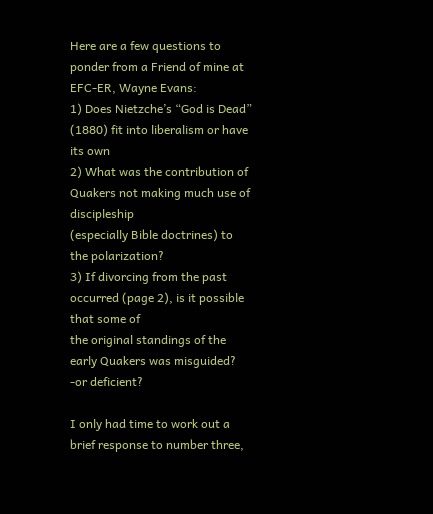Here are a few questions to ponder from a Friend of mine at EFC-ER, Wayne Evans:
1) Does Nietzche’s “God is Dead” (1880) fit into liberalism or have its own
2) What was the contribution of Quakers not making much use of discipleship
(especially Bible doctrines) to the polarization?
3) If divorcing from the past occurred (page 2), is it possible that some of
the original standings of the early Quakers was misguided? -or deficient?

I only had time to work out a brief response to number three,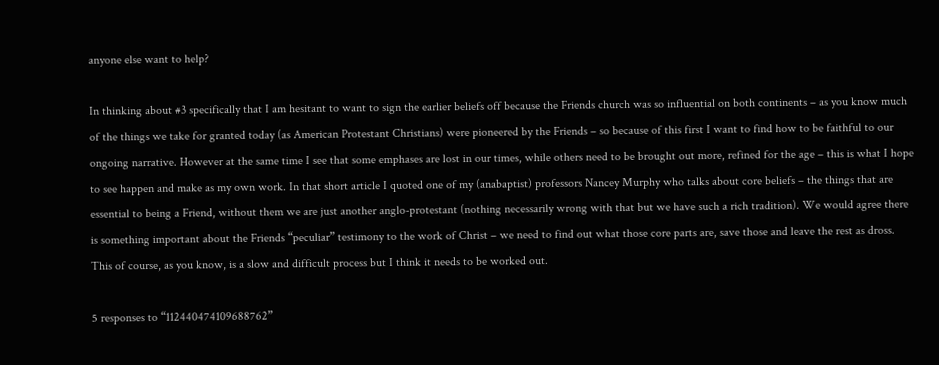anyone else want to help?

In thinking about #3 specifically that I am hesitant to want to sign the earlier beliefs off because the Friends church was so influential on both continents – as you know much of the things we take for granted today (as American Protestant Christians) were pioneered by the Friends – so because of this first I want to find how to be faithful to our ongoing narrative. However at the same time I see that some emphases are lost in our times, while others need to be brought out more, refined for the age – this is what I hope to see happen and make as my own work. In that short article I quoted one of my (anabaptist) professors Nancey Murphy who talks about core beliefs – the things that are essential to being a Friend, without them we are just another anglo-protestant (nothing necessarily wrong with that but we have such a rich tradition). We would agree there is something important about the Friends “peculiar” testimony to the work of Christ – we need to find out what those core parts are, save those and leave the rest as dross. This of course, as you know, is a slow and difficult process but I think it needs to be worked out.

5 responses to “112440474109688762”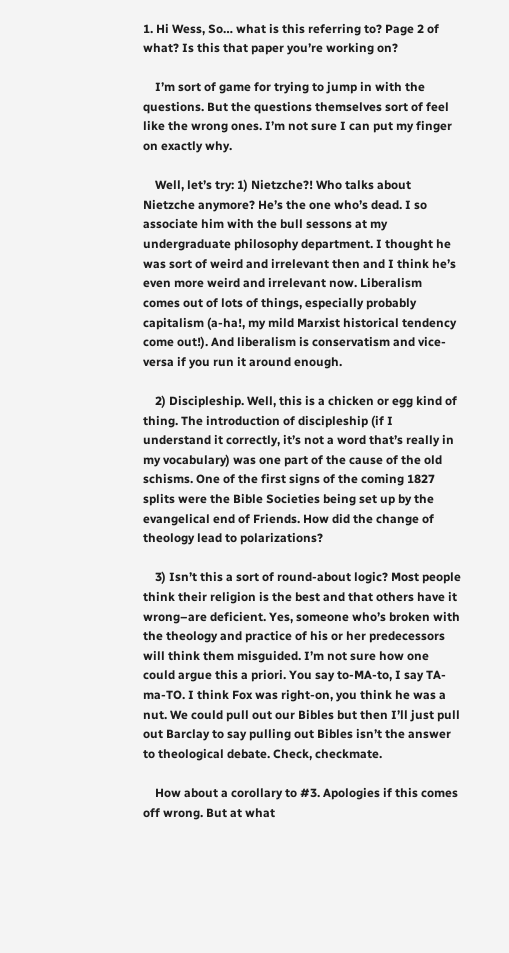1. Hi Wess, So… what is this referring to? Page 2 of what? Is this that paper you’re working on?

    I’m sort of game for trying to jump in with the questions. But the questions themselves sort of feel like the wrong ones. I’m not sure I can put my finger on exactly why.

    Well, let’s try: 1) Nietzche?! Who talks about Nietzche anymore? He’s the one who’s dead. I so associate him with the bull sessons at my undergraduate philosophy department. I thought he was sort of weird and irrelevant then and I think he’s even more weird and irrelevant now. Liberalism comes out of lots of things, especially probably capitalism (a-ha!, my mild Marxist historical tendency come out!). And liberalism is conservatism and vice-versa if you run it around enough.

    2) Discipleship. Well, this is a chicken or egg kind of thing. The introduction of discipleship (if I understand it correctly, it’s not a word that’s really in my vocabulary) was one part of the cause of the old schisms. One of the first signs of the coming 1827 splits were the Bible Societies being set up by the evangelical end of Friends. How did the change of theology lead to polarizations?

    3) Isn’t this a sort of round-about logic? Most people think their religion is the best and that others have it wrong–are deficient. Yes, someone who’s broken with the theology and practice of his or her predecessors will think them misguided. I’m not sure how one could argue this a priori. You say to-MA-to, I say TA-ma-TO. I think Fox was right-on, you think he was a nut. We could pull out our Bibles but then I’ll just pull out Barclay to say pulling out Bibles isn’t the answer to theological debate. Check, checkmate.

    How about a corollary to #3. Apologies if this comes off wrong. But at what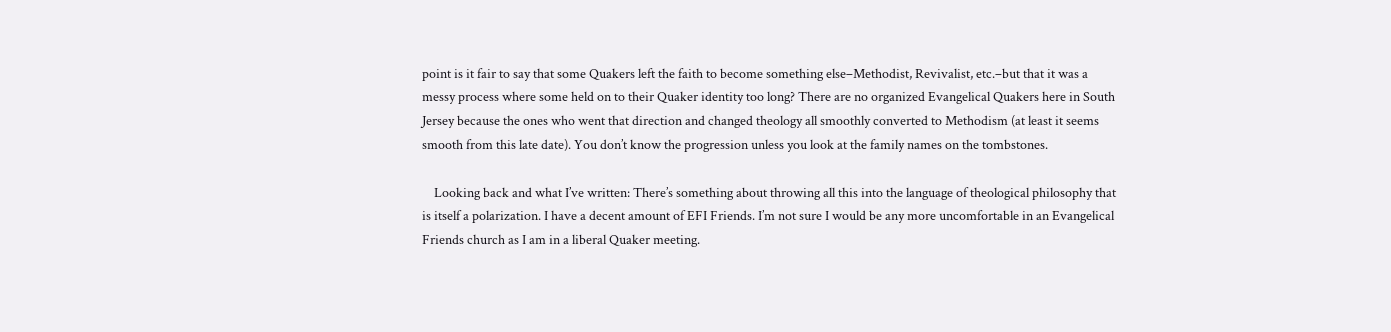point is it fair to say that some Quakers left the faith to become something else–Methodist, Revivalist, etc.–but that it was a messy process where some held on to their Quaker identity too long? There are no organized Evangelical Quakers here in South Jersey because the ones who went that direction and changed theology all smoothly converted to Methodism (at least it seems smooth from this late date). You don’t know the progression unless you look at the family names on the tombstones.

    Looking back and what I’ve written: There’s something about throwing all this into the language of theological philosophy that is itself a polarization. I have a decent amount of EFI Friends. I’m not sure I would be any more uncomfortable in an Evangelical Friends church as I am in a liberal Quaker meeting.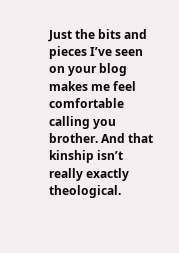Just the bits and pieces I’ve seen on your blog makes me feel comfortable calling you brother. And that kinship isn’t really exactly theological.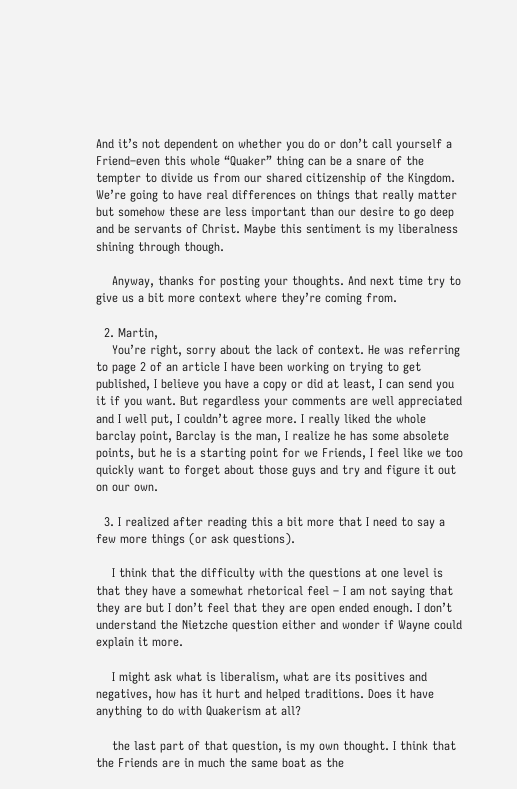And it’s not dependent on whether you do or don’t call yourself a Friend–even this whole “Quaker” thing can be a snare of the tempter to divide us from our shared citizenship of the Kingdom. We’re going to have real differences on things that really matter but somehow these are less important than our desire to go deep and be servants of Christ. Maybe this sentiment is my liberalness shining through though.

    Anyway, thanks for posting your thoughts. And next time try to give us a bit more context where they’re coming from.

  2. Martin,
    You’re right, sorry about the lack of context. He was referring to page 2 of an article I have been working on trying to get published, I believe you have a copy or did at least, I can send you it if you want. But regardless your comments are well appreciated and I well put, I couldn’t agree more. I really liked the whole barclay point, Barclay is the man, I realize he has some absolete points, but he is a starting point for we Friends, I feel like we too quickly want to forget about those guys and try and figure it out on our own.

  3. I realized after reading this a bit more that I need to say a few more things (or ask questions).

    I think that the difficulty with the questions at one level is that they have a somewhat rhetorical feel – I am not saying that they are but I don’t feel that they are open ended enough. I don’t understand the Nietzche question either and wonder if Wayne could explain it more.

    I might ask what is liberalism, what are its positives and negatives, how has it hurt and helped traditions. Does it have anything to do with Quakerism at all?

    the last part of that question, is my own thought. I think that the Friends are in much the same boat as the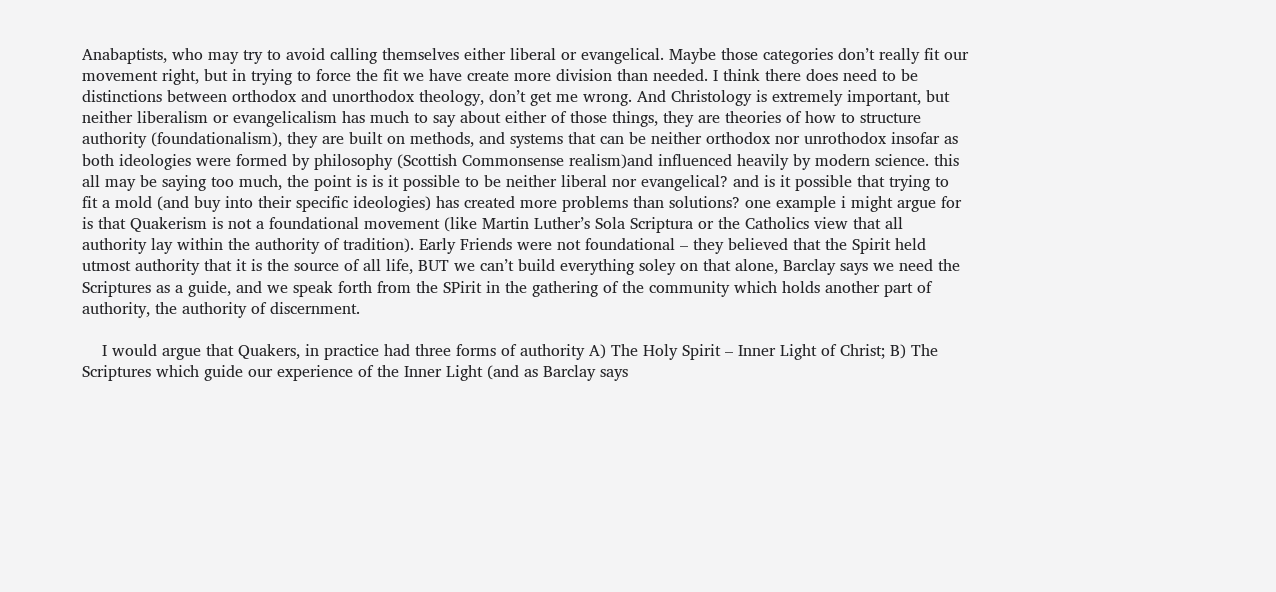Anabaptists, who may try to avoid calling themselves either liberal or evangelical. Maybe those categories don’t really fit our movement right, but in trying to force the fit we have create more division than needed. I think there does need to be distinctions between orthodox and unorthodox theology, don’t get me wrong. And Christology is extremely important, but neither liberalism or evangelicalism has much to say about either of those things, they are theories of how to structure authority (foundationalism), they are built on methods, and systems that can be neither orthodox nor unrothodox insofar as both ideologies were formed by philosophy (Scottish Commonsense realism)and influenced heavily by modern science. this all may be saying too much, the point is is it possible to be neither liberal nor evangelical? and is it possible that trying to fit a mold (and buy into their specific ideologies) has created more problems than solutions? one example i might argue for is that Quakerism is not a foundational movement (like Martin Luther’s Sola Scriptura or the Catholics view that all authority lay within the authority of tradition). Early Friends were not foundational – they believed that the Spirit held utmost authority that it is the source of all life, BUT we can’t build everything soley on that alone, Barclay says we need the Scriptures as a guide, and we speak forth from the SPirit in the gathering of the community which holds another part of authority, the authority of discernment.

    I would argue that Quakers, in practice had three forms of authority A) The Holy Spirit – Inner Light of Christ; B) The Scriptures which guide our experience of the Inner Light (and as Barclay says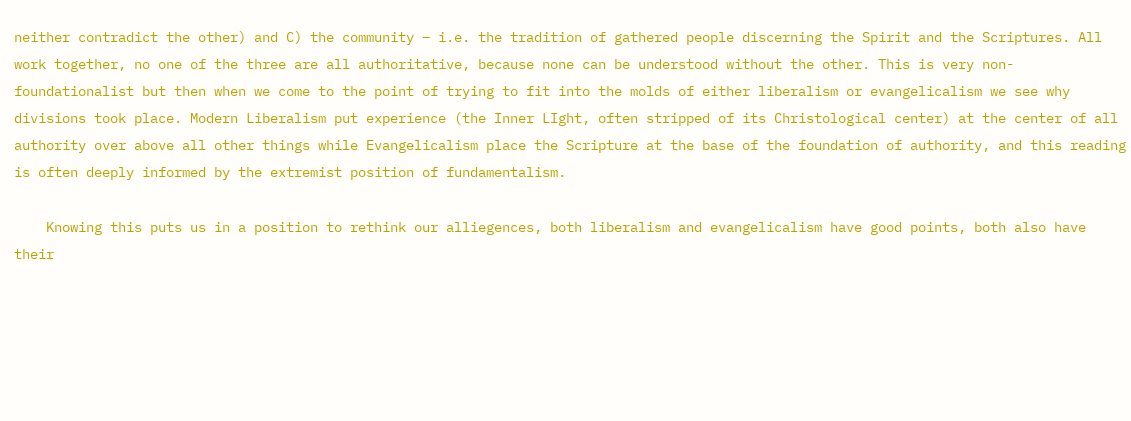neither contradict the other) and C) the community – i.e. the tradition of gathered people discerning the Spirit and the Scriptures. All work together, no one of the three are all authoritative, because none can be understood without the other. This is very non-foundationalist but then when we come to the point of trying to fit into the molds of either liberalism or evangelicalism we see why divisions took place. Modern Liberalism put experience (the Inner LIght, often stripped of its Christological center) at the center of all authority over above all other things while Evangelicalism place the Scripture at the base of the foundation of authority, and this reading is often deeply informed by the extremist position of fundamentalism.

    Knowing this puts us in a position to rethink our alliegences, both liberalism and evangelicalism have good points, both also have their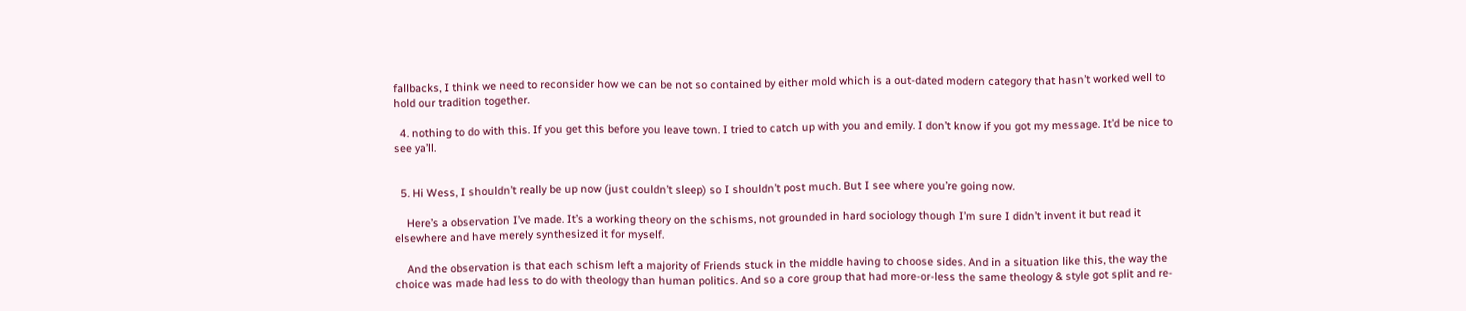fallbacks, I think we need to reconsider how we can be not so contained by either mold which is a out-dated modern category that hasn’t worked well to hold our tradition together.

  4. nothing to do with this. If you get this before you leave town. I tried to catch up with you and emily. I don’t know if you got my message. It’d be nice to see ya’ll.


  5. Hi Wess, I shouldn’t really be up now (just couldn’t sleep) so I shouldn’t post much. But I see where you’re going now.

    Here’s a observation I’ve made. It’s a working theory on the schisms, not grounded in hard sociology though I’m sure I didn’t invent it but read it elsewhere and have merely synthesized it for myself.

    And the observation is that each schism left a majority of Friends stuck in the middle having to choose sides. And in a situation like this, the way the choice was made had less to do with theology than human politics. And so a core group that had more-or-less the same theology & style got split and re-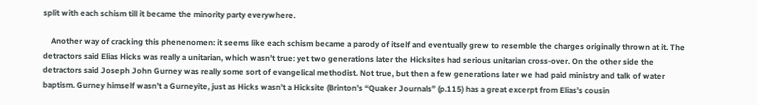split with each schism till it became the minority party everywhere.

    Another way of cracking this phenenomen: it seems like each schism became a parody of itself and eventually grew to resemble the charges originally thrown at it. The detractors said Elias Hicks was really a unitarian, which wasn’t true: yet two generations later the Hicksites had serious unitarian cross-over. On the other side the detractors said Joseph John Gurney was really some sort of evangelical methodist. Not true, but then a few generations later we had paid ministry and talk of water baptism. Gurney himself wasn’t a Gurneyite, just as Hicks wasn’t a Hicksite (Brinton’s “Quaker Journals” (p.115) has a great excerpt from Elias’s cousin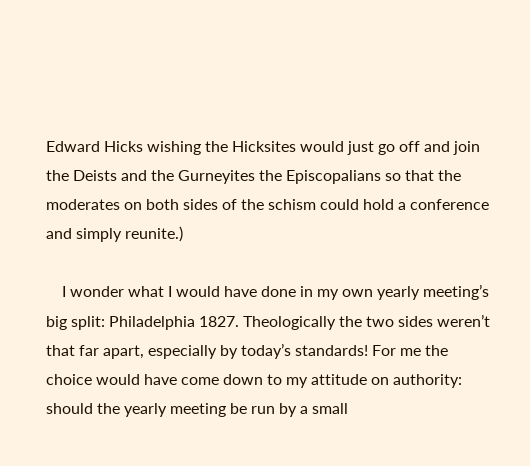Edward Hicks wishing the Hicksites would just go off and join the Deists and the Gurneyites the Episcopalians so that the moderates on both sides of the schism could hold a conference and simply reunite.)

    I wonder what I would have done in my own yearly meeting’s big split: Philadelphia 1827. Theologically the two sides weren’t that far apart, especially by today’s standards! For me the choice would have come down to my attitude on authority: should the yearly meeting be run by a small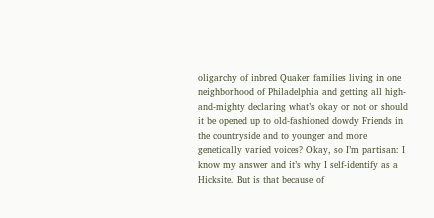oligarchy of inbred Quaker families living in one neighborhood of Philadelphia and getting all high-and-mighty declaring what’s okay or not or should it be opened up to old-fashioned dowdy Friends in the countryside and to younger and more genetically varied voices? Okay, so I’m partisan: I know my answer and it’s why I self-identify as a Hicksite. But is that because of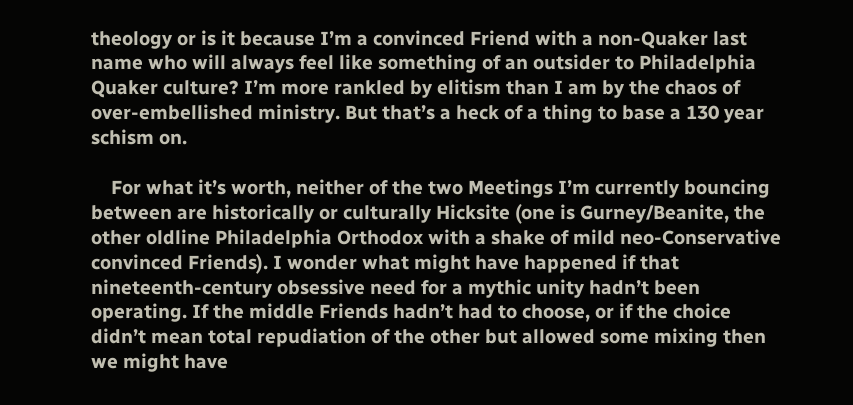theology or is it because I’m a convinced Friend with a non-Quaker last name who will always feel like something of an outsider to Philadelphia Quaker culture? I’m more rankled by elitism than I am by the chaos of over-embellished ministry. But that’s a heck of a thing to base a 130 year schism on.

    For what it’s worth, neither of the two Meetings I’m currently bouncing between are historically or culturally Hicksite (one is Gurney/Beanite, the other oldline Philadelphia Orthodox with a shake of mild neo-Conservative convinced Friends). I wonder what might have happened if that nineteenth-century obsessive need for a mythic unity hadn’t been operating. If the middle Friends hadn’t had to choose, or if the choice didn’t mean total repudiation of the other but allowed some mixing then we might have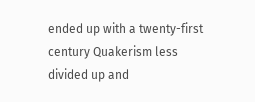ended up with a twenty-first century Quakerism less divided up and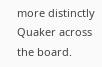more distinctly Quaker across the board.